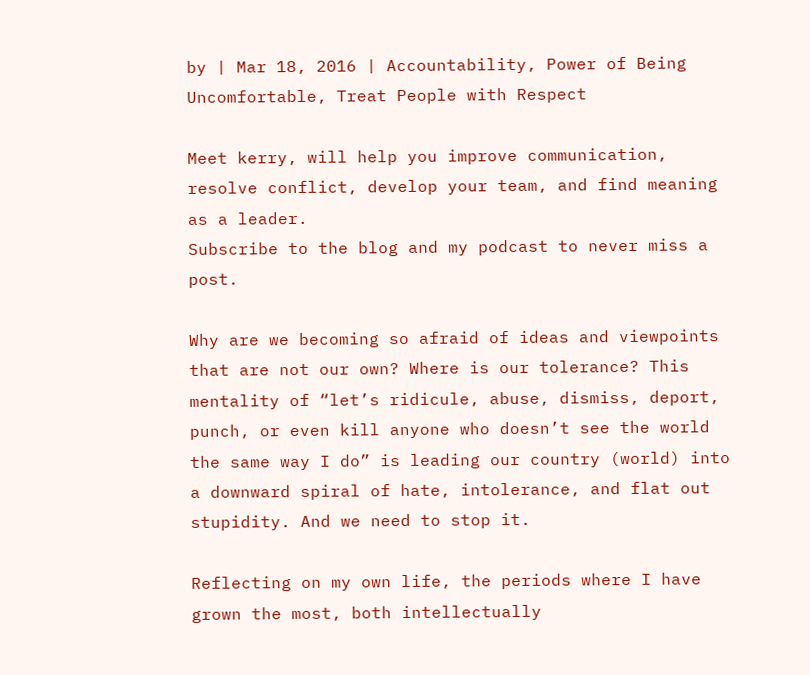by | Mar 18, 2016 | Accountability, Power of Being Uncomfortable, Treat People with Respect

Meet kerry, will help you improve communication, resolve conflict, develop your team, and find meaning as a leader.
Subscribe to the blog and my podcast to never miss a post.

Why are we becoming so afraid of ideas and viewpoints that are not our own? Where is our tolerance? This mentality of “let’s ridicule, abuse, dismiss, deport, punch, or even kill anyone who doesn’t see the world the same way I do” is leading our country (world) into a downward spiral of hate, intolerance, and flat out stupidity. And we need to stop it.

Reflecting on my own life, the periods where I have grown the most, both intellectually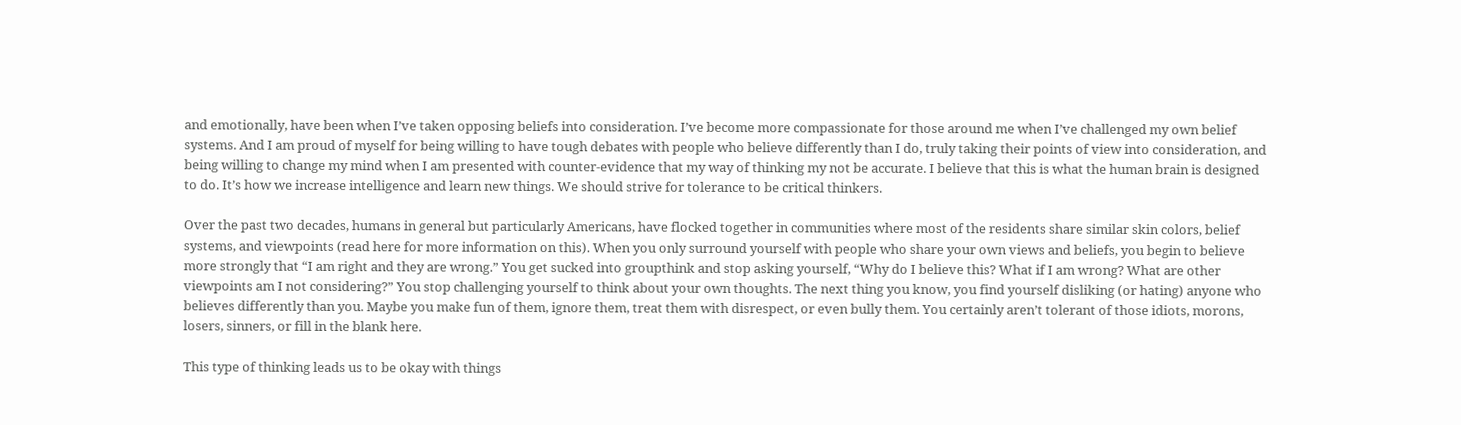and emotionally, have been when I’ve taken opposing beliefs into consideration. I’ve become more compassionate for those around me when I’ve challenged my own belief systems. And I am proud of myself for being willing to have tough debates with people who believe differently than I do, truly taking their points of view into consideration, and being willing to change my mind when I am presented with counter-evidence that my way of thinking my not be accurate. I believe that this is what the human brain is designed to do. It’s how we increase intelligence and learn new things. We should strive for tolerance to be critical thinkers.

Over the past two decades, humans in general but particularly Americans, have flocked together in communities where most of the residents share similar skin colors, belief systems, and viewpoints (read here for more information on this). When you only surround yourself with people who share your own views and beliefs, you begin to believe more strongly that “I am right and they are wrong.” You get sucked into groupthink and stop asking yourself, “Why do I believe this? What if I am wrong? What are other viewpoints am I not considering?” You stop challenging yourself to think about your own thoughts. The next thing you know, you find yourself disliking (or hating) anyone who believes differently than you. Maybe you make fun of them, ignore them, treat them with disrespect, or even bully them. You certainly aren’t tolerant of those idiots, morons, losers, sinners, or fill in the blank here.

This type of thinking leads us to be okay with things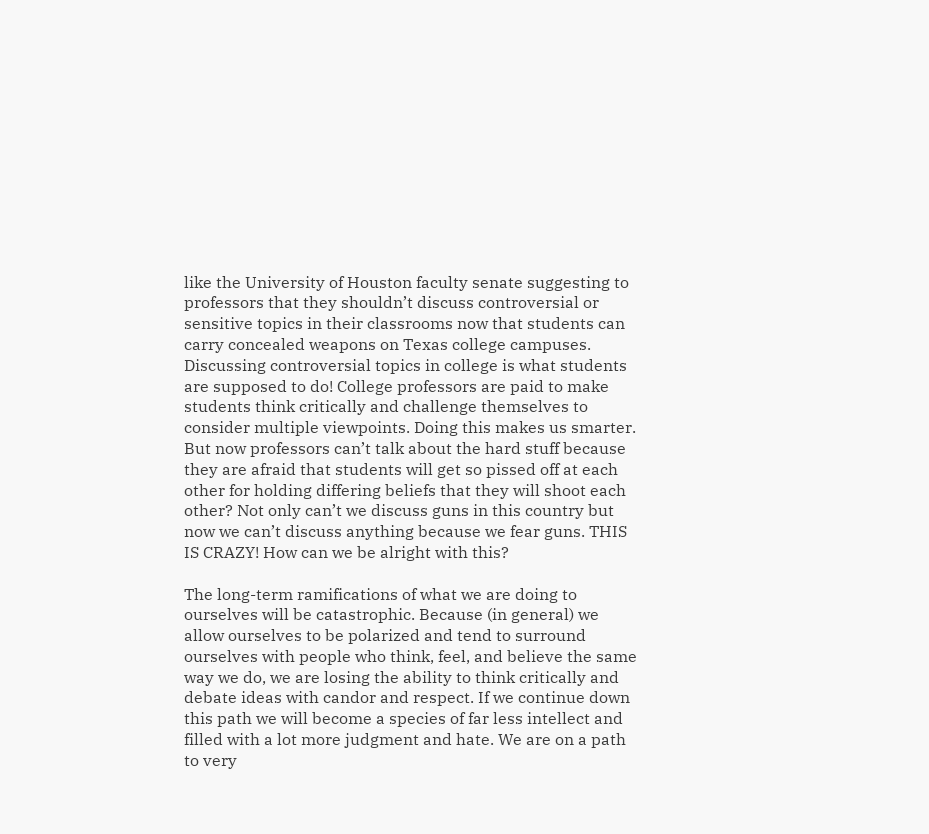like the University of Houston faculty senate suggesting to professors that they shouldn’t discuss controversial or sensitive topics in their classrooms now that students can carry concealed weapons on Texas college campuses. Discussing controversial topics in college is what students are supposed to do! College professors are paid to make students think critically and challenge themselves to consider multiple viewpoints. Doing this makes us smarter. But now professors can’t talk about the hard stuff because they are afraid that students will get so pissed off at each other for holding differing beliefs that they will shoot each other? Not only can’t we discuss guns in this country but now we can’t discuss anything because we fear guns. THIS IS CRAZY! How can we be alright with this?

The long-term ramifications of what we are doing to ourselves will be catastrophic. Because (in general) we allow ourselves to be polarized and tend to surround ourselves with people who think, feel, and believe the same way we do, we are losing the ability to think critically and debate ideas with candor and respect. If we continue down this path we will become a species of far less intellect and filled with a lot more judgment and hate. We are on a path to very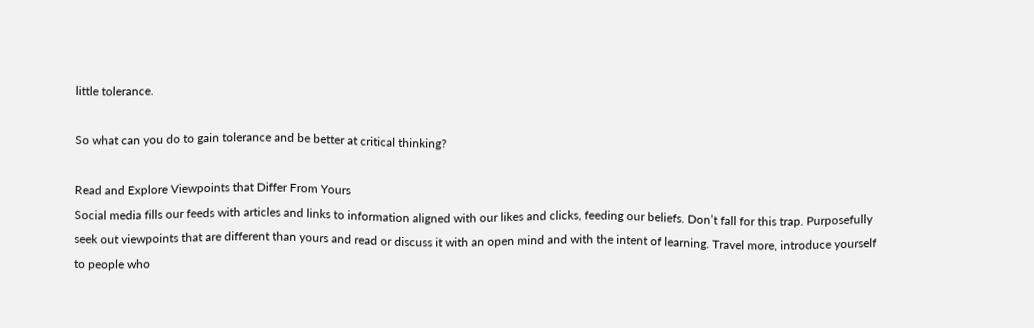little tolerance.

So what can you do to gain tolerance and be better at critical thinking?

Read and Explore Viewpoints that Differ From Yours
Social media fills our feeds with articles and links to information aligned with our likes and clicks, feeding our beliefs. Don’t fall for this trap. Purposefully seek out viewpoints that are different than yours and read or discuss it with an open mind and with the intent of learning. Travel more, introduce yourself to people who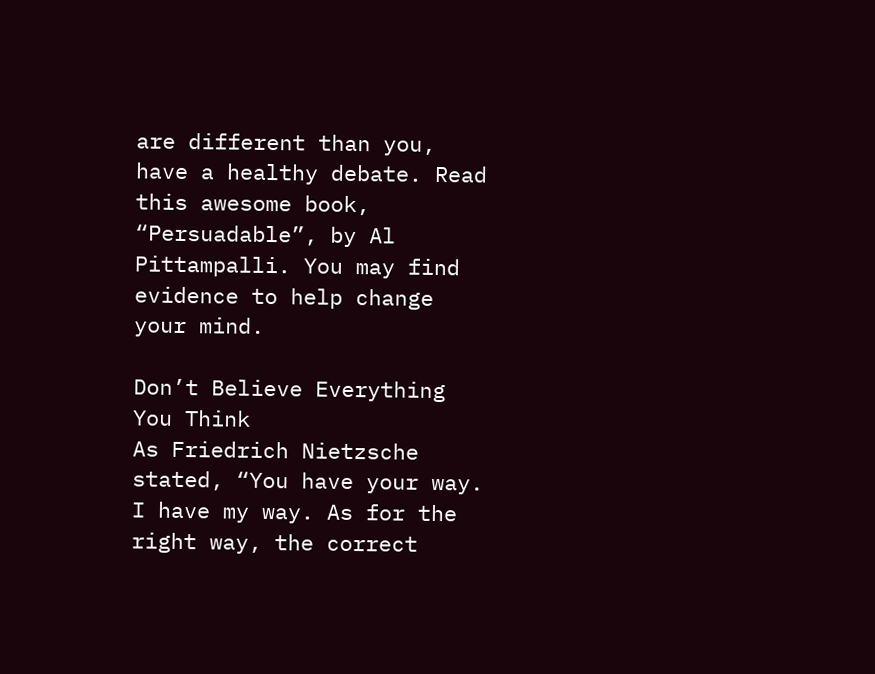are different than you, have a healthy debate. Read this awesome book, “Persuadable”, by Al Pittampalli. You may find evidence to help change your mind.

Don’t Believe Everything You Think
As Friedrich Nietzsche stated, “You have your way. I have my way. As for the right way, the correct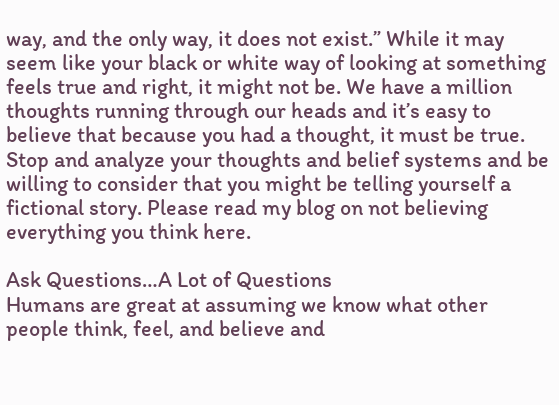way, and the only way, it does not exist.” While it may seem like your black or white way of looking at something feels true and right, it might not be. We have a million thoughts running through our heads and it’s easy to believe that because you had a thought, it must be true. Stop and analyze your thoughts and belief systems and be willing to consider that you might be telling yourself a fictional story. Please read my blog on not believing everything you think here.

Ask Questions…A Lot of Questions
Humans are great at assuming we know what other people think, feel, and believe and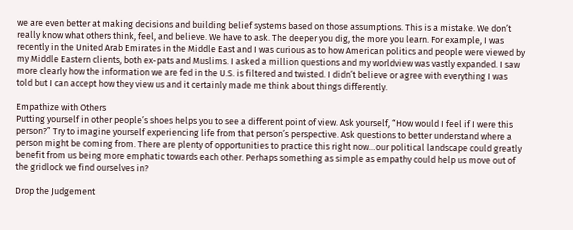we are even better at making decisions and building belief systems based on those assumptions. This is a mistake. We don’t really know what others think, feel, and believe. We have to ask. The deeper you dig, the more you learn. For example, I was recently in the United Arab Emirates in the Middle East and I was curious as to how American politics and people were viewed by my Middle Eastern clients, both ex-pats and Muslims. I asked a million questions and my worldview was vastly expanded. I saw more clearly how the information we are fed in the U.S. is filtered and twisted. I didn’t believe or agree with everything I was told but I can accept how they view us and it certainly made me think about things differently.

Empathize with Others
Putting yourself in other people’s shoes helps you to see a different point of view. Ask yourself, “How would I feel if I were this person?” Try to imagine yourself experiencing life from that person’s perspective. Ask questions to better understand where a person might be coming from. There are plenty of opportunities to practice this right now…our political landscape could greatly benefit from us being more emphatic towards each other. Perhaps something as simple as empathy could help us move out of the gridlock we find ourselves in?

Drop the Judgement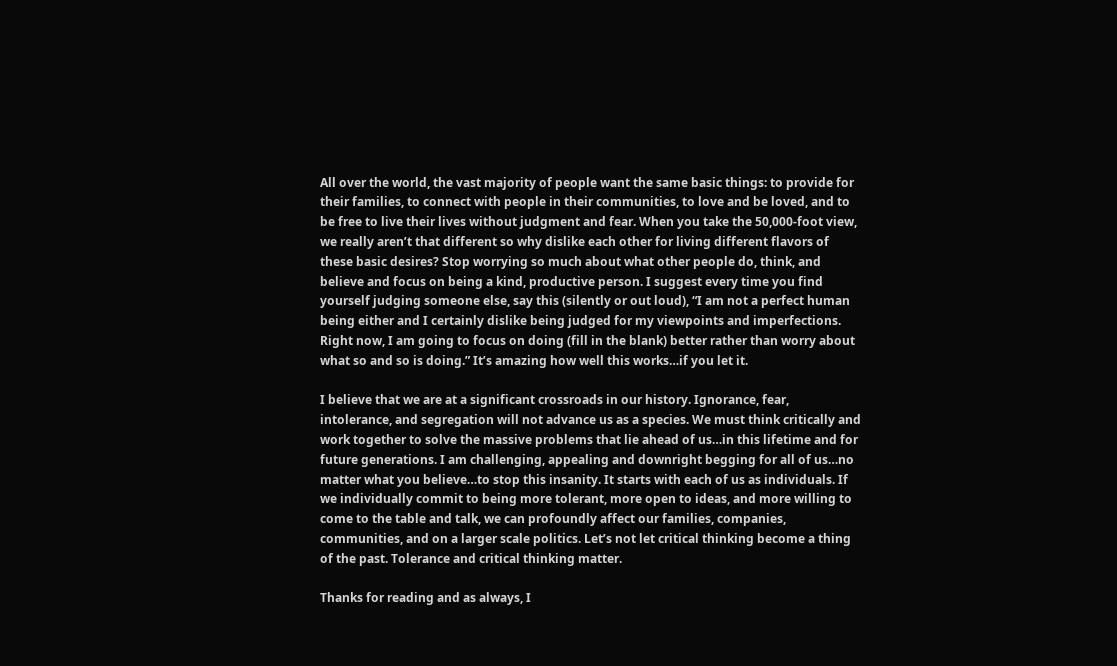All over the world, the vast majority of people want the same basic things: to provide for their families, to connect with people in their communities, to love and be loved, and to be free to live their lives without judgment and fear. When you take the 50,000-foot view, we really aren’t that different so why dislike each other for living different flavors of these basic desires? Stop worrying so much about what other people do, think, and believe and focus on being a kind, productive person. I suggest every time you find yourself judging someone else, say this (silently or out loud), “I am not a perfect human being either and I certainly dislike being judged for my viewpoints and imperfections. Right now, I am going to focus on doing (fill in the blank) better rather than worry about what so and so is doing.” It’s amazing how well this works…if you let it.

I believe that we are at a significant crossroads in our history. Ignorance, fear, intolerance, and segregation will not advance us as a species. We must think critically and work together to solve the massive problems that lie ahead of us…in this lifetime and for future generations. I am challenging, appealing and downright begging for all of us…no matter what you believe…to stop this insanity. It starts with each of us as individuals. If we individually commit to being more tolerant, more open to ideas, and more willing to come to the table and talk, we can profoundly affect our families, companies, communities, and on a larger scale politics. Let’s not let critical thinking become a thing of the past. Tolerance and critical thinking matter.

Thanks for reading and as always, I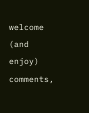welcome (and enjoy) comments,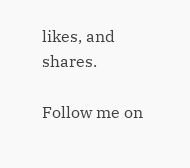likes, and shares.

Follow me on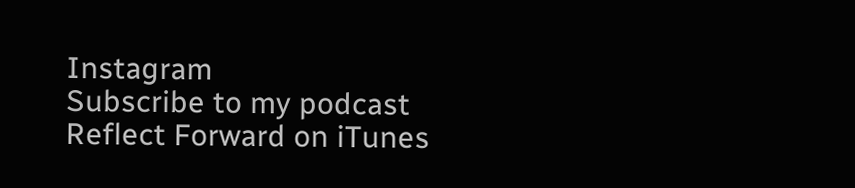Instagram
Subscribe to my podcast Reflect Forward on iTunes